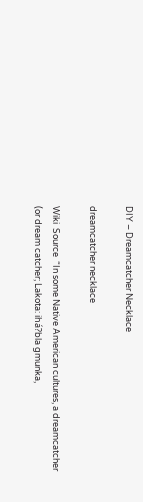DIY – Dreamcatcher Necklace

dreamcatcher necklace

Wiki  Source  “In some Native American cultures, a dreamcatcher (or dream catcher; Lakota: ihá?bla gmunka,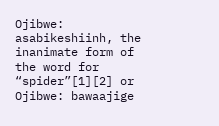Ojibwe: asabikeshiinh, the inanimate form of the word for “spider”[1][2] or Ojibwe: bawaajige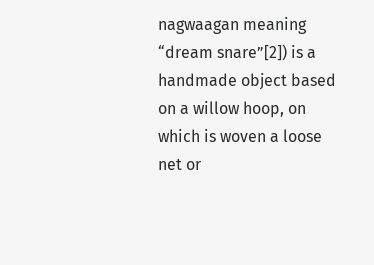nagwaagan meaning “dream snare”[2]) is a handmade object based on a willow hoop, on which is woven a loose net or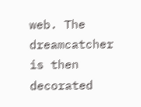web. The dreamcatcher is then decorated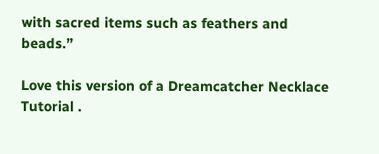with sacred items such as feathers and beads.”

Love this version of a Dreamcatcher Necklace Tutorial .